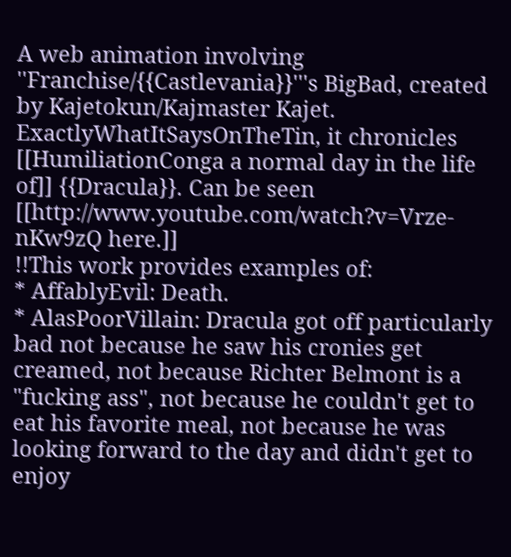A web animation involving ''Franchise/{{Castlevania}}'''s BigBad, created by Kajetokun/Kajmaster Kajet. ExactlyWhatItSaysOnTheTin, it chronicles [[HumiliationConga a normal day in the life of]] {{Dracula}}. Can be seen [[http://www.youtube.com/watch?v=Vrze-nKw9zQ here.]]
!!This work provides examples of:
* AffablyEvil: Death.
* AlasPoorVillain: Dracula got off particularly bad not because he saw his cronies get creamed, not because Richter Belmont is a "fucking ass", not because he couldn't get to eat his favorite meal, not because he was looking forward to the day and didn't get to enjoy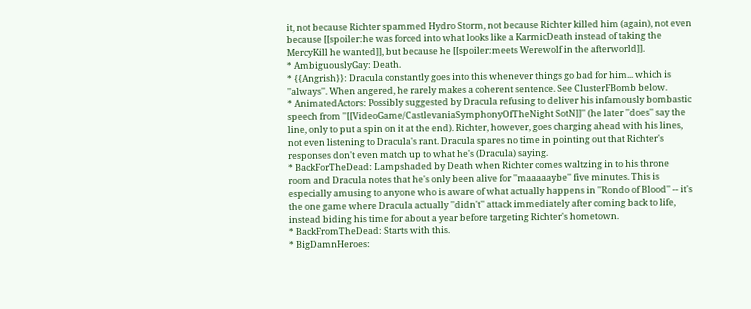it, not because Richter spammed Hydro Storm, not because Richter killed him (again), not even because [[spoiler:he was forced into what looks like a KarmicDeath instead of taking the MercyKill he wanted]], but because he [[spoiler:meets Werewolf in the afterworld]].
* AmbiguouslyGay: Death.
* {{Angrish}}: Dracula constantly goes into this whenever things go bad for him... which is ''always''. When angered, he rarely makes a coherent sentence. See ClusterFBomb below.
* AnimatedActors: Possibly suggested by Dracula refusing to deliver his infamously bombastic speech from ''[[VideoGame/CastlevaniaSymphonyOfTheNight SotN]]'' (he later ''does'' say the line, only to put a spin on it at the end). Richter, however, goes charging ahead with his lines, not even listening to Dracula's rant. Dracula spares no time in pointing out that Richter's responses don't even match up to what he's (Dracula) saying.
* BackForTheDead: Lampshaded by Death when Richter comes waltzing in to his throne room and Dracula notes that he's only been alive for ''maaaaaybe'' five minutes. This is especially amusing to anyone who is aware of what actually happens in ''Rondo of Blood'' -- it's the one game where Dracula actually ''didn't'' attack immediately after coming back to life, instead biding his time for about a year before targeting Richter's hometown.
* BackFromTheDead: Starts with this.
* BigDamnHeroes: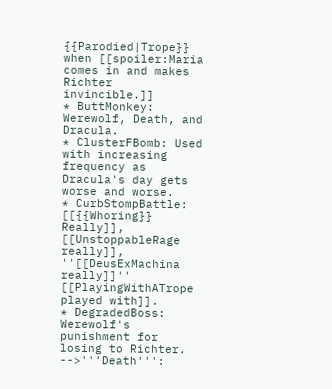{{Parodied|Trope}} when [[spoiler:Maria comes in and makes Richter invincible.]]
* ButtMonkey: Werewolf, Death, and Dracula.
* ClusterFBomb: Used with increasing frequency as Dracula's day gets worse and worse.
* CurbStompBattle: [[{{Whoring}} Really]], [[UnstoppableRage really]], ''[[DeusExMachina really]]'' [[PlayingWithATrope played with]].
* DegradedBoss: Werewolf's punishment for losing to Richter.
-->'''Death''':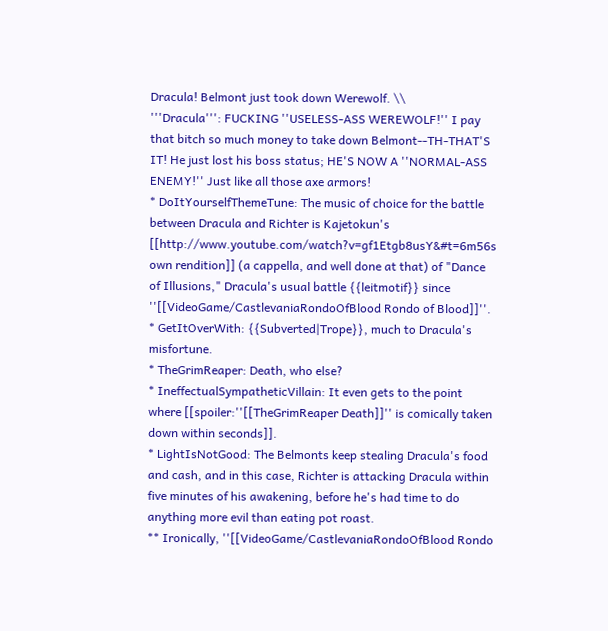Dracula! Belmont just took down Werewolf. \\
'''Dracula''': FUCKING ''USELESS-ASS WEREWOLF!'' I pay that bitch so much money to take down Belmont--TH-THAT'S IT! He just lost his boss status; HE'S NOW A ''NORMAL-ASS ENEMY!'' Just like all those axe armors!
* DoItYourselfThemeTune: The music of choice for the battle between Dracula and Richter is Kajetokun's [[http://www.youtube.com/watch?v=gf1Etgb8usY&#t=6m56s own rendition]] (a cappella, and well done at that) of "Dance of Illusions," Dracula's usual battle {{leitmotif}} since ''[[VideoGame/CastlevaniaRondoOfBlood Rondo of Blood]]''.
* GetItOverWith: {{Subverted|Trope}}, much to Dracula's misfortune.
* TheGrimReaper: Death, who else?
* IneffectualSympatheticVillain: It even gets to the point where [[spoiler:''[[TheGrimReaper Death]]'' is comically taken down within seconds]].
* LightIsNotGood: The Belmonts keep stealing Dracula's food and cash, and in this case, Richter is attacking Dracula within five minutes of his awakening, before he's had time to do anything more evil than eating pot roast.
** Ironically, ''[[VideoGame/CastlevaniaRondoOfBlood Rondo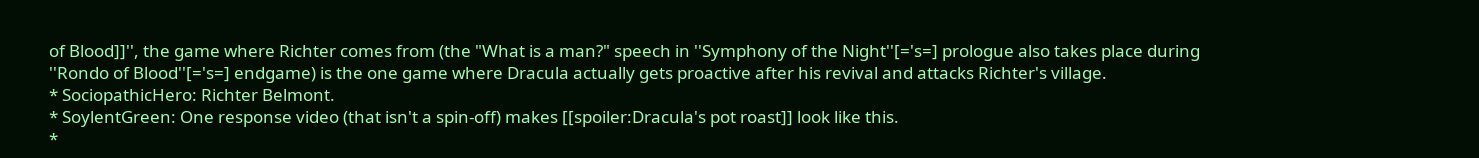of Blood]]'', the game where Richter comes from (the "What is a man?" speech in ''Symphony of the Night''[='s=] prologue also takes place during ''Rondo of Blood''[='s=] endgame) is the one game where Dracula actually gets proactive after his revival and attacks Richter's village.
* SociopathicHero: Richter Belmont.
* SoylentGreen: One response video (that isn't a spin-off) makes [[spoiler:Dracula's pot roast]] look like this.
*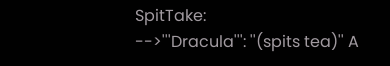SpitTake:
-->'''Dracula''': ''(spits tea)'' A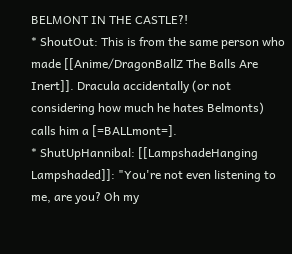BELMONT IN THE CASTLE?!
* ShoutOut: This is from the same person who made [[Anime/DragonBallZ The Balls Are Inert]]. Dracula accidentally (or not considering how much he hates Belmonts) calls him a [=BALLmont=].
* ShutUpHannibal: [[LampshadeHanging Lampshaded]]: "You're not even listening to me, are you? Oh my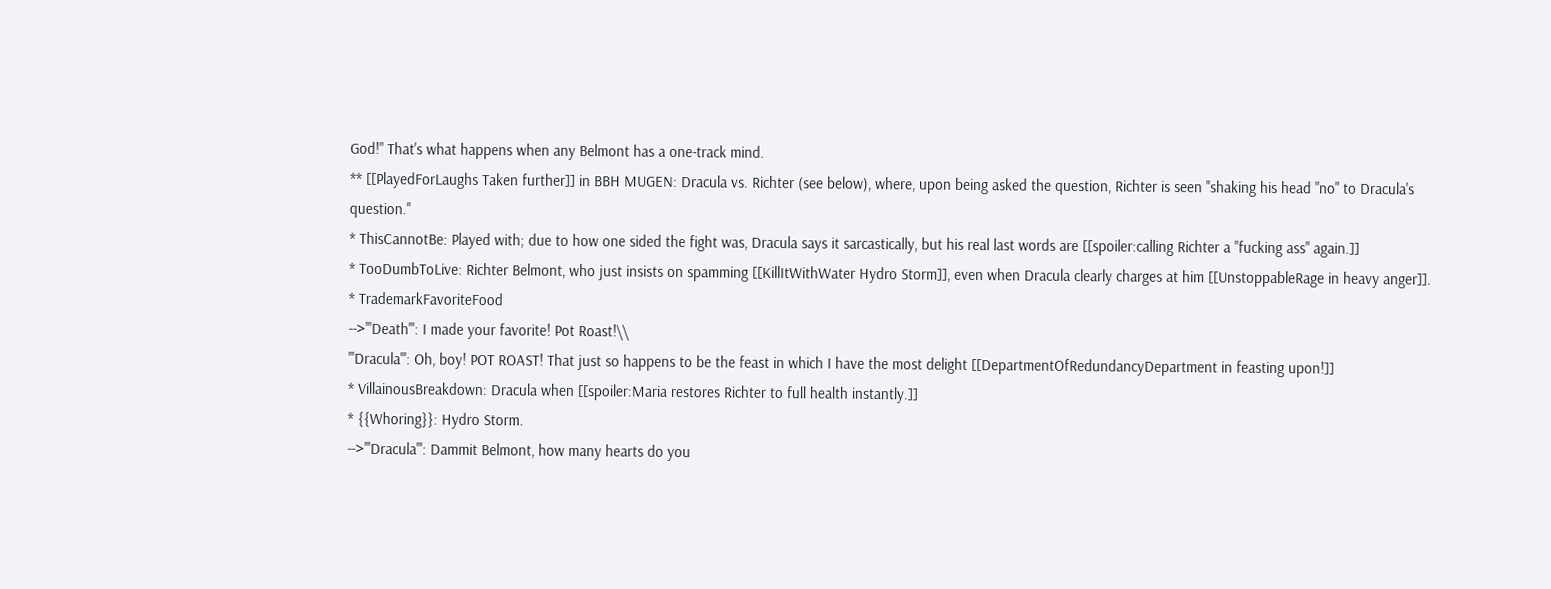God!" That's what happens when any Belmont has a one-track mind.
** [[PlayedForLaughs Taken further]] in BBH MUGEN: Dracula vs. Richter (see below), where, upon being asked the question, Richter is seen ''shaking his head "no" to Dracula's question.''
* ThisCannotBe: Played with; due to how one sided the fight was, Dracula says it sarcastically, but his real last words are [[spoiler:calling Richter a "fucking ass" again.]]
* TooDumbToLive: Richter Belmont, who just insists on spamming [[KillItWithWater Hydro Storm]], even when Dracula clearly charges at him [[UnstoppableRage in heavy anger]].
* TrademarkFavoriteFood
-->'''Death''': I made your favorite! Pot Roast!\\
'''Dracula''': Oh, boy! POT ROAST! That just so happens to be the feast in which I have the most delight [[DepartmentOfRedundancyDepartment in feasting upon!]]
* VillainousBreakdown: Dracula when [[spoiler:Maria restores Richter to full health instantly.]]
* {{Whoring}}: Hydro Storm.
-->'''Dracula''': Dammit Belmont, how many hearts do you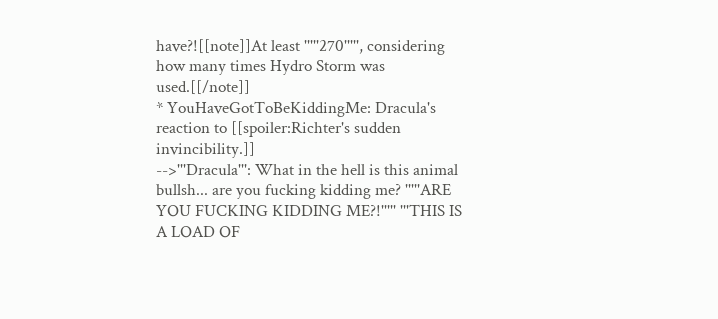have?![[note]]At least '''''270''''', considering how many times Hydro Storm was used.[[/note]]
* YouHaveGotToBeKiddingMe: Dracula's reaction to [[spoiler:Richter's sudden invincibility.]]
-->'''Dracula''': What in the hell is this animal bullsh... are you fucking kidding me? '''''ARE YOU FUCKING KIDDING ME?!''''' '''THIS IS A LOAD OF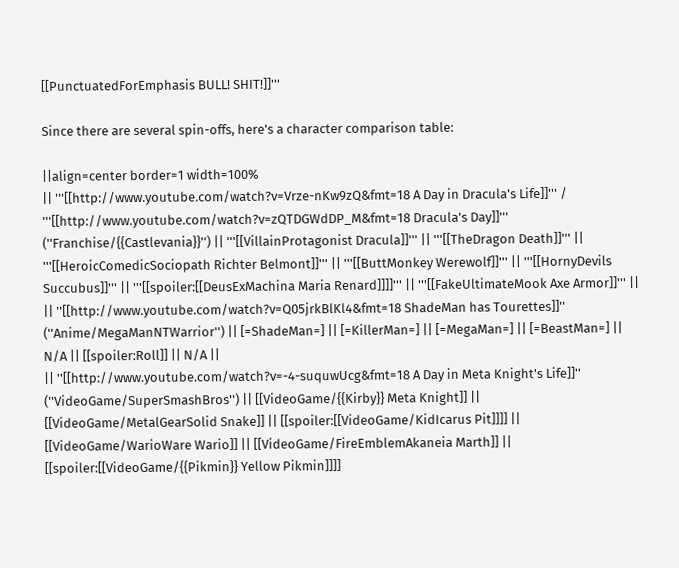[[PunctuatedForEmphasis BULL! SHIT!]]'''

Since there are several spin-offs, here's a character comparison table:

||align=center border=1 width=100%
|| '''[[http://www.youtube.com/watch?v=Vrze-nKw9zQ&fmt=18 A Day in Dracula's Life]]''' / '''[[http://www.youtube.com/watch?v=zQTDGWdDP_M&fmt=18 Dracula's Day]]''' (''Franchise/{{Castlevania}}'') || '''[[VillainProtagonist Dracula]]''' || '''[[TheDragon Death]]''' || '''[[HeroicComedicSociopath Richter Belmont]]''' || '''[[ButtMonkey Werewolf]]''' || '''[[HornyDevils Succubus]]''' || '''[[spoiler:[[DeusExMachina Maria Renard]]]]''' || '''[[FakeUltimateMook Axe Armor]]''' ||
|| ''[[http://www.youtube.com/watch?v=Q05jrkBlKl4&fmt=18 ShadeMan has Tourettes]]'' (''Anime/MegaManNTWarrior'') || [=ShadeMan=] || [=KillerMan=] || [=MegaMan=] || [=BeastMan=] || N/A || [[spoiler:Roll]] || N/A ||
|| ''[[http://www.youtube.com/watch?v=-4-suquwUcg&fmt=18 A Day in Meta Knight's Life]]'' (''VideoGame/SuperSmashBros'') || [[VideoGame/{{Kirby}} Meta Knight]] || [[VideoGame/MetalGearSolid Snake]] || [[spoiler:[[VideoGame/KidIcarus Pit]]]] || [[VideoGame/WarioWare Wario]] || [[VideoGame/FireEmblemAkaneia Marth]] || [[spoiler:[[VideoGame/{{Pikmin}} Yellow Pikmin]]]]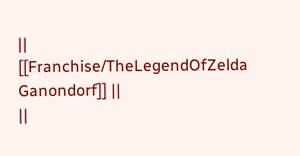|| [[Franchise/TheLegendOfZelda Ganondorf]] ||
||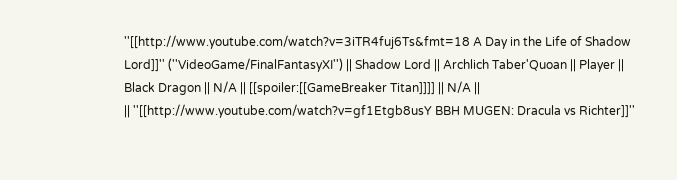''[[http://www.youtube.com/watch?v=3iTR4fuj6Ts&fmt=18 A Day in the Life of Shadow Lord]]'' (''VideoGame/FinalFantasyXI'') || Shadow Lord || Archlich Taber'Quoan || Player || Black Dragon || N/A || [[spoiler:[[GameBreaker Titan]]]] || N/A ||
|| ''[[http://www.youtube.com/watch?v=gf1Etgb8usY BBH MUGEN: Dracula vs Richter]]''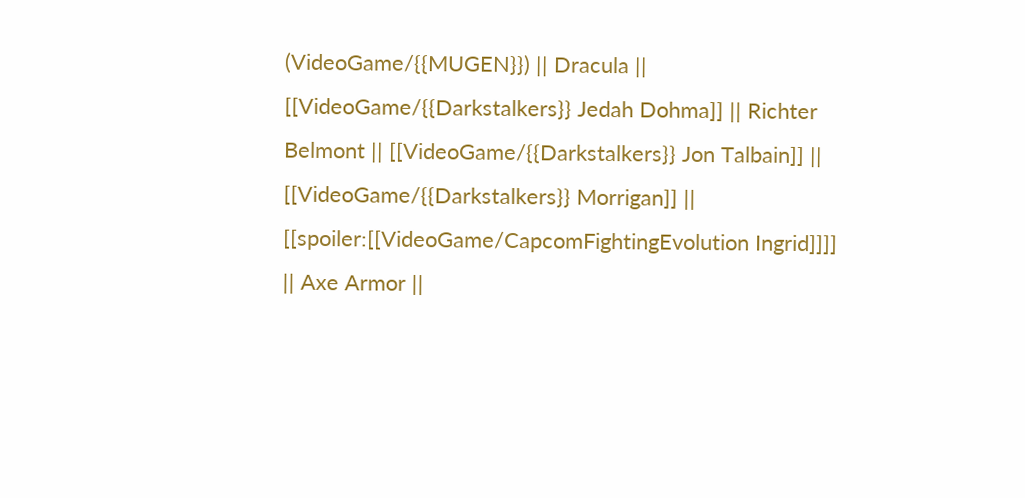(VideoGame/{{MUGEN}}) || Dracula || [[VideoGame/{{Darkstalkers}} Jedah Dohma]] || Richter Belmont || [[VideoGame/{{Darkstalkers}} Jon Talbain]] || [[VideoGame/{{Darkstalkers}} Morrigan]] || [[spoiler:[[VideoGame/CapcomFightingEvolution Ingrid]]]] || Axe Armor ||